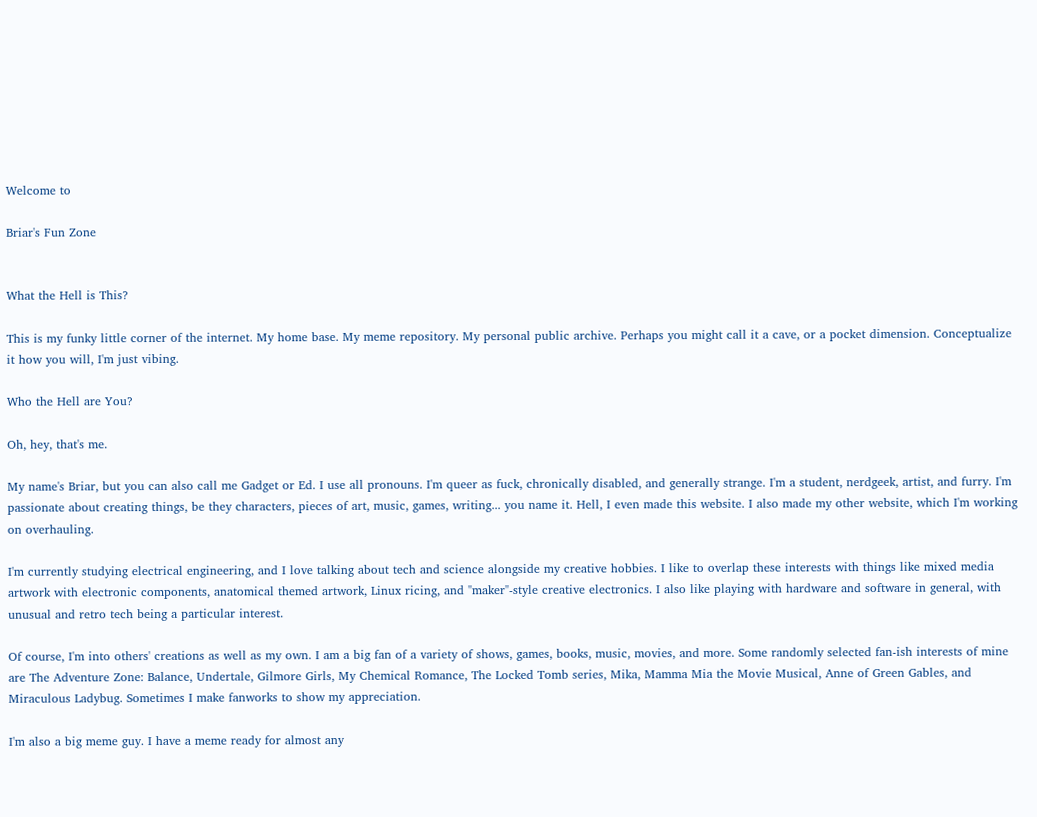Welcome to

Briar's Fun Zone


What the Hell is This?

This is my funky little corner of the internet. My home base. My meme repository. My personal public archive. Perhaps you might call it a cave, or a pocket dimension. Conceptualize it how you will, I'm just vibing.

Who the Hell are You?

Oh, hey, that's me.

My name's Briar, but you can also call me Gadget or Ed. I use all pronouns. I'm queer as fuck, chronically disabled, and generally strange. I'm a student, nerdgeek, artist, and furry. I'm passionate about creating things, be they characters, pieces of art, music, games, writing... you name it. Hell, I even made this website. I also made my other website, which I'm working on overhauling.

I'm currently studying electrical engineering, and I love talking about tech and science alongside my creative hobbies. I like to overlap these interests with things like mixed media artwork with electronic components, anatomical themed artwork, Linux ricing, and "maker"-style creative electronics. I also like playing with hardware and software in general, with unusual and retro tech being a particular interest.

Of course, I'm into others' creations as well as my own. I am a big fan of a variety of shows, games, books, music, movies, and more. Some randomly selected fan-ish interests of mine are The Adventure Zone: Balance, Undertale, Gilmore Girls, My Chemical Romance, The Locked Tomb series, Mika, Mamma Mia the Movie Musical, Anne of Green Gables, and Miraculous Ladybug. Sometimes I make fanworks to show my appreciation.

I'm also a big meme guy. I have a meme ready for almost any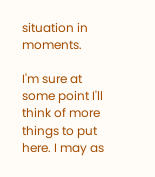situation in moments.

I'm sure at some point I'll think of more things to put here. I may as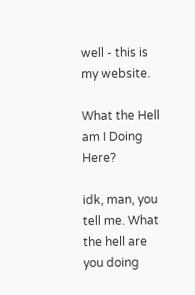well - this is my website.

What the Hell am I Doing Here?

idk, man, you tell me. What the hell are you doing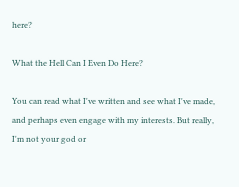here?

What the Hell Can I Even Do Here?

You can read what I've written and see what I've made, and perhaps even engage with my interests. But really, I'm not your god or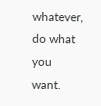whatever, do what you want.